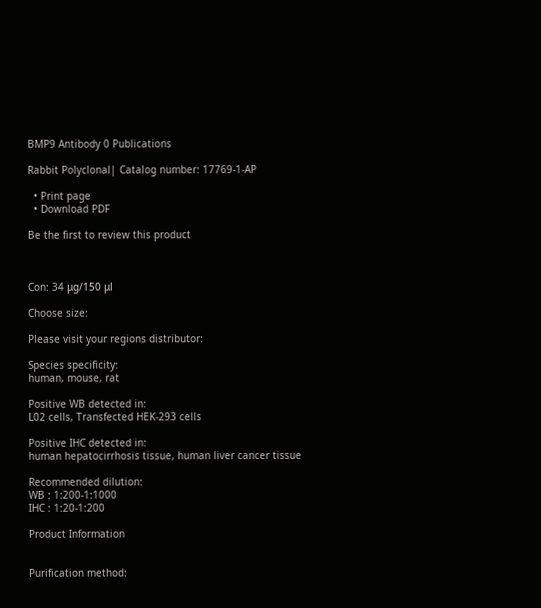BMP9 Antibody 0 Publications

Rabbit Polyclonal| Catalog number: 17769-1-AP

  • Print page
  • Download PDF

Be the first to review this product



Con: 34 μg/150 μl

Choose size:

Please visit your regions distributor:

Species specificity:
human, mouse, rat

Positive WB detected in:
L02 cells, Transfected HEK-293 cells

Positive IHC detected in:
human hepatocirrhosis tissue, human liver cancer tissue

Recommended dilution:
WB : 1:200-1:1000
IHC : 1:20-1:200

Product Information


Purification method: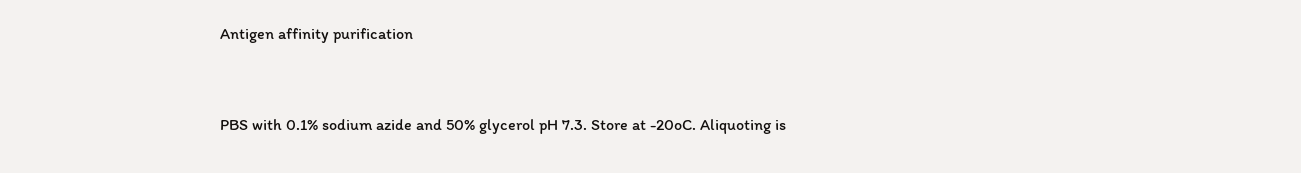Antigen affinity purification


PBS with 0.1% sodium azide and 50% glycerol pH 7.3. Store at -20oC. Aliquoting is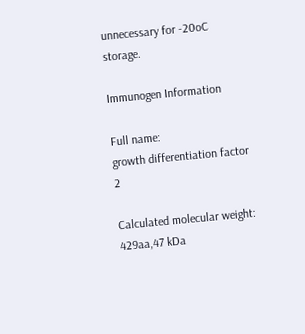unnecessary for -20oC storage.

Immunogen Information

Full name:
growth differentiation factor 2

Calculated molecular weight:
429aa,47 kDa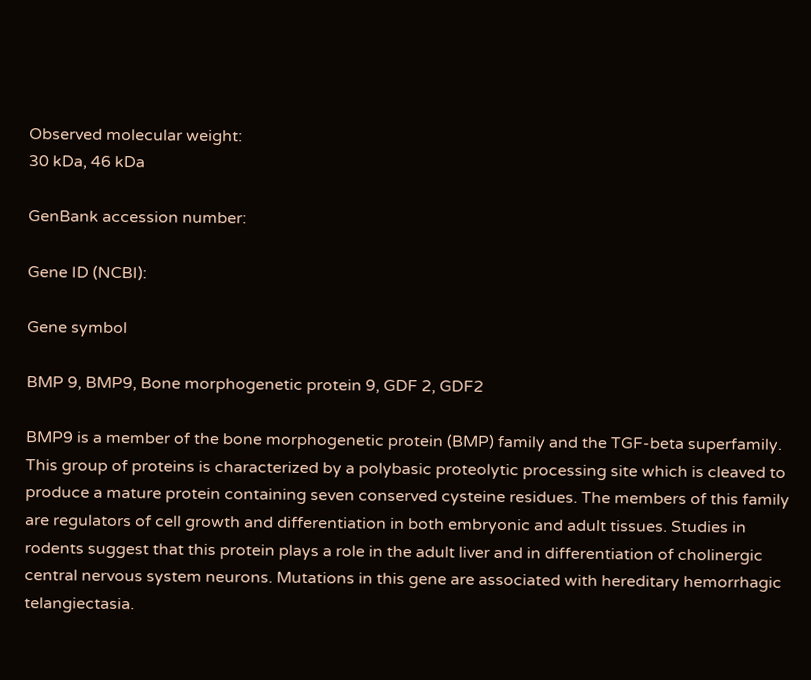Observed molecular weight:
30 kDa, 46 kDa

GenBank accession number:

Gene ID (NCBI):

Gene symbol

BMP 9, BMP9, Bone morphogenetic protein 9, GDF 2, GDF2

BMP9 is a member of the bone morphogenetic protein (BMP) family and the TGF-beta superfamily. This group of proteins is characterized by a polybasic proteolytic processing site which is cleaved to produce a mature protein containing seven conserved cysteine residues. The members of this family are regulators of cell growth and differentiation in both embryonic and adult tissues. Studies in rodents suggest that this protein plays a role in the adult liver and in differentiation of cholinergic central nervous system neurons. Mutations in this gene are associated with hereditary hemorrhagic telangiectasia.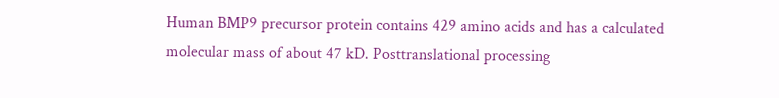Human BMP9 precursor protein contains 429 amino acids and has a calculated molecular mass of about 47 kD. Posttranslational processing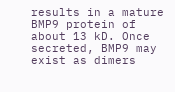results in a mature BMP9 protein of about 13 kD. Once secreted, BMP9 may exist as dimers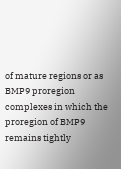of mature regions or as BMP9 proregion complexes in which the proregion of BMP9 remains tightly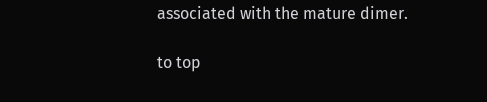associated with the mature dimer.

to top